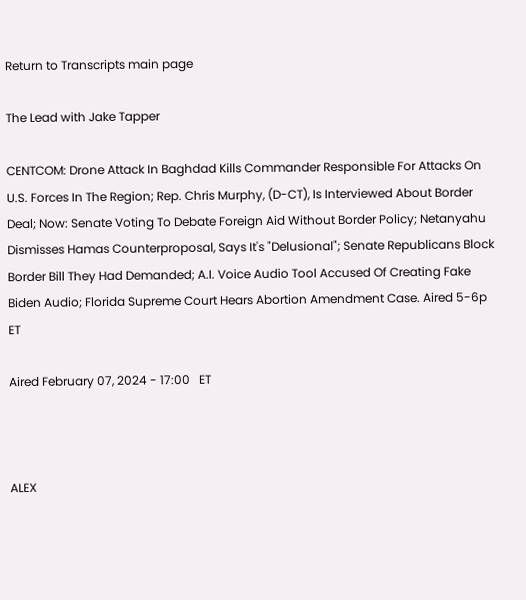Return to Transcripts main page

The Lead with Jake Tapper

CENTCOM: Drone Attack In Baghdad Kills Commander Responsible For Attacks On U.S. Forces In The Region; Rep. Chris Murphy, (D-CT), Is Interviewed About Border Deal; Now: Senate Voting To Debate Foreign Aid Without Border Policy; Netanyahu Dismisses Hamas Counterproposal, Says It's "Delusional"; Senate Republicans Block Border Bill They Had Demanded; A.I. Voice Audio Tool Accused Of Creating Fake Biden Audio; Florida Supreme Court Hears Abortion Amendment Case. Aired 5-6p ET

Aired February 07, 2024 - 17:00   ET



ALEX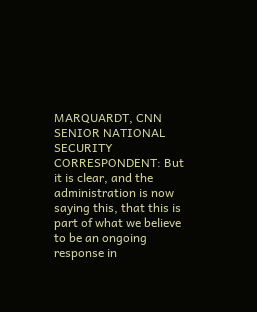MARQUARDT, CNN SENIOR NATIONAL SECURITY CORRESPONDENT: But it is clear, and the administration is now saying this, that this is part of what we believe to be an ongoing response in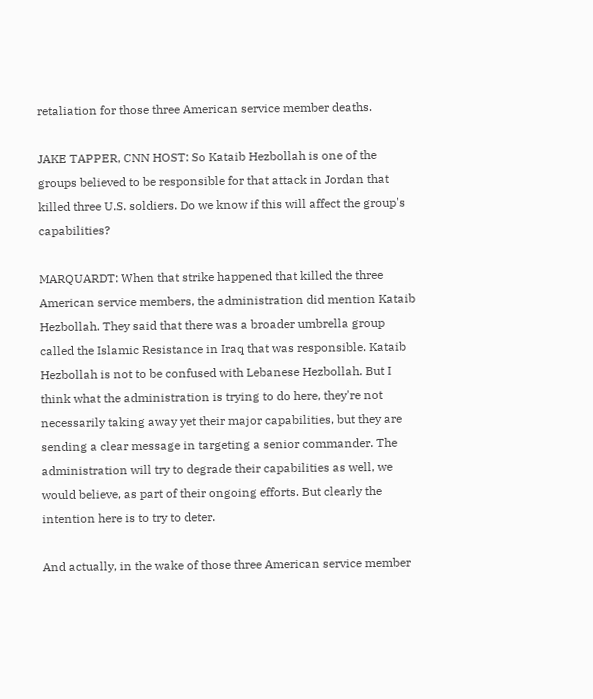retaliation for those three American service member deaths.

JAKE TAPPER, CNN HOST: So Kataib Hezbollah is one of the groups believed to be responsible for that attack in Jordan that killed three U.S. soldiers. Do we know if this will affect the group's capabilities?

MARQUARDT: When that strike happened that killed the three American service members, the administration did mention Kataib Hezbollah. They said that there was a broader umbrella group called the Islamic Resistance in Iraq that was responsible. Kataib Hezbollah is not to be confused with Lebanese Hezbollah. But I think what the administration is trying to do here, they're not necessarily taking away yet their major capabilities, but they are sending a clear message in targeting a senior commander. The administration will try to degrade their capabilities as well, we would believe, as part of their ongoing efforts. But clearly the intention here is to try to deter.

And actually, in the wake of those three American service member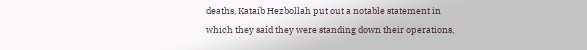deaths, Kataib Hezbollah put out a notable statement in which they said they were standing down their operations,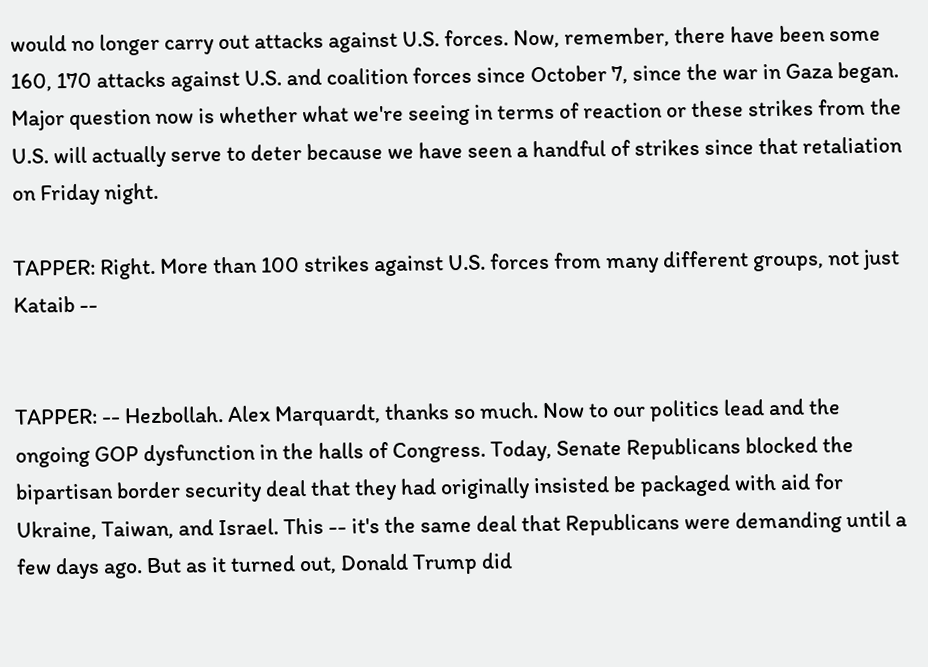would no longer carry out attacks against U.S. forces. Now, remember, there have been some 160, 170 attacks against U.S. and coalition forces since October 7, since the war in Gaza began. Major question now is whether what we're seeing in terms of reaction or these strikes from the U.S. will actually serve to deter because we have seen a handful of strikes since that retaliation on Friday night.

TAPPER: Right. More than 100 strikes against U.S. forces from many different groups, not just Kataib --


TAPPER: -- Hezbollah. Alex Marquardt, thanks so much. Now to our politics lead and the ongoing GOP dysfunction in the halls of Congress. Today, Senate Republicans blocked the bipartisan border security deal that they had originally insisted be packaged with aid for Ukraine, Taiwan, and Israel. This -- it's the same deal that Republicans were demanding until a few days ago. But as it turned out, Donald Trump did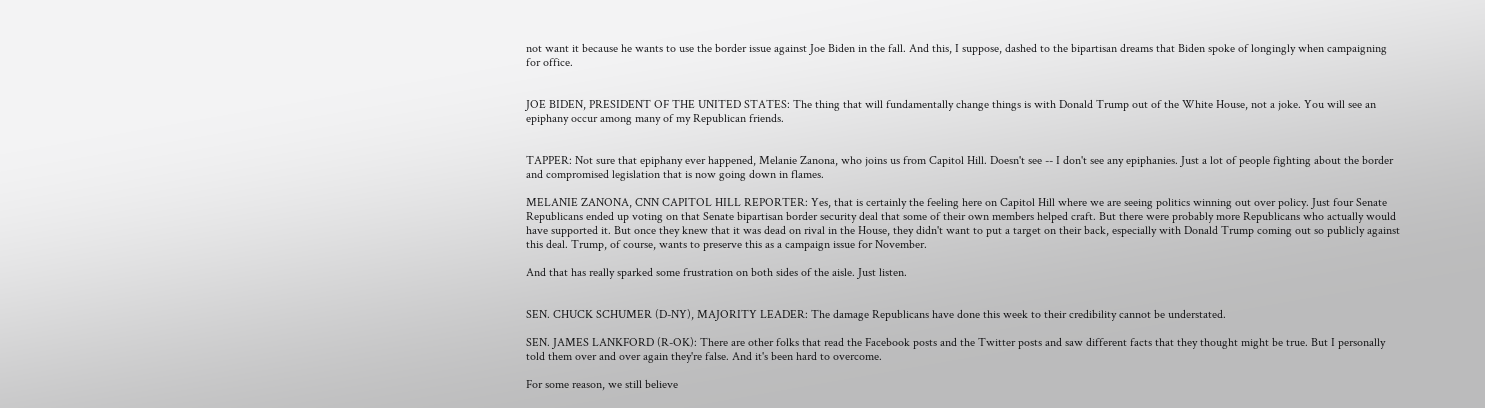not want it because he wants to use the border issue against Joe Biden in the fall. And this, I suppose, dashed to the bipartisan dreams that Biden spoke of longingly when campaigning for office.


JOE BIDEN, PRESIDENT OF THE UNITED STATES: The thing that will fundamentally change things is with Donald Trump out of the White House, not a joke. You will see an epiphany occur among many of my Republican friends.


TAPPER: Not sure that epiphany ever happened, Melanie Zanona, who joins us from Capitol Hill. Doesn't see -- I don't see any epiphanies. Just a lot of people fighting about the border and compromised legislation that is now going down in flames.

MELANIE ZANONA, CNN CAPITOL HILL REPORTER: Yes, that is certainly the feeling here on Capitol Hill where we are seeing politics winning out over policy. Just four Senate Republicans ended up voting on that Senate bipartisan border security deal that some of their own members helped craft. But there were probably more Republicans who actually would have supported it. But once they knew that it was dead on rival in the House, they didn't want to put a target on their back, especially with Donald Trump coming out so publicly against this deal. Trump, of course, wants to preserve this as a campaign issue for November.

And that has really sparked some frustration on both sides of the aisle. Just listen.


SEN. CHUCK SCHUMER (D-NY), MAJORITY LEADER: The damage Republicans have done this week to their credibility cannot be understated.

SEN. JAMES LANKFORD (R-OK): There are other folks that read the Facebook posts and the Twitter posts and saw different facts that they thought might be true. But I personally told them over and over again they're false. And it's been hard to overcome.

For some reason, we still believe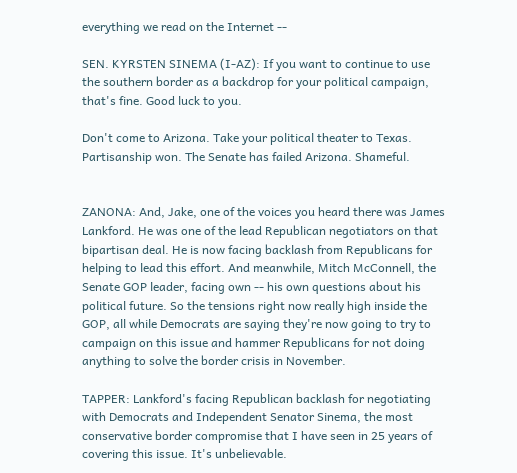everything we read on the Internet --

SEN. KYRSTEN SINEMA (I-AZ): If you want to continue to use the southern border as a backdrop for your political campaign, that's fine. Good luck to you.

Don't come to Arizona. Take your political theater to Texas. Partisanship won. The Senate has failed Arizona. Shameful.


ZANONA: And, Jake, one of the voices you heard there was James Lankford. He was one of the lead Republican negotiators on that bipartisan deal. He is now facing backlash from Republicans for helping to lead this effort. And meanwhile, Mitch McConnell, the Senate GOP leader, facing own -- his own questions about his political future. So the tensions right now really high inside the GOP, all while Democrats are saying they're now going to try to campaign on this issue and hammer Republicans for not doing anything to solve the border crisis in November.

TAPPER: Lankford's facing Republican backlash for negotiating with Democrats and Independent Senator Sinema, the most conservative border compromise that I have seen in 25 years of covering this issue. It's unbelievable.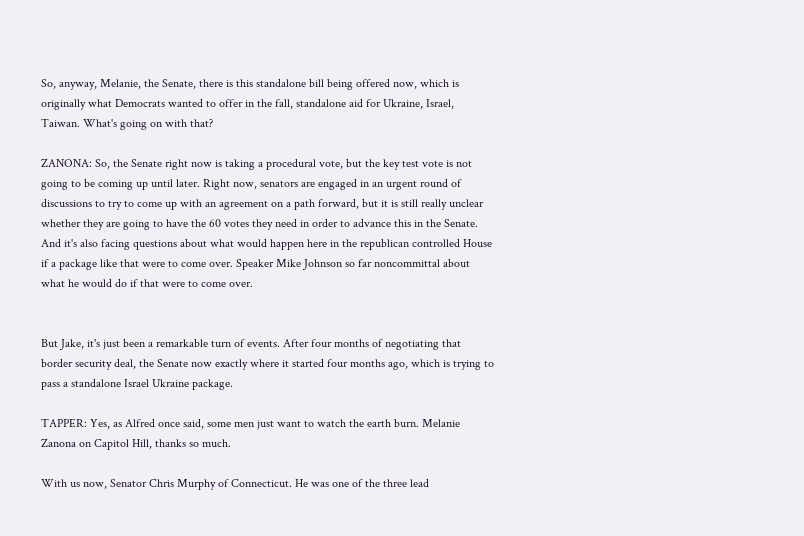So, anyway, Melanie, the Senate, there is this standalone bill being offered now, which is originally what Democrats wanted to offer in the fall, standalone aid for Ukraine, Israel, Taiwan. What's going on with that?

ZANONA: So, the Senate right now is taking a procedural vote, but the key test vote is not going to be coming up until later. Right now, senators are engaged in an urgent round of discussions to try to come up with an agreement on a path forward, but it is still really unclear whether they are going to have the 60 votes they need in order to advance this in the Senate. And it's also facing questions about what would happen here in the republican controlled House if a package like that were to come over. Speaker Mike Johnson so far noncommittal about what he would do if that were to come over.


But Jake, it's just been a remarkable turn of events. After four months of negotiating that border security deal, the Senate now exactly where it started four months ago, which is trying to pass a standalone Israel Ukraine package.

TAPPER: Yes, as Alfred once said, some men just want to watch the earth burn. Melanie Zanona on Capitol Hill, thanks so much.

With us now, Senator Chris Murphy of Connecticut. He was one of the three lead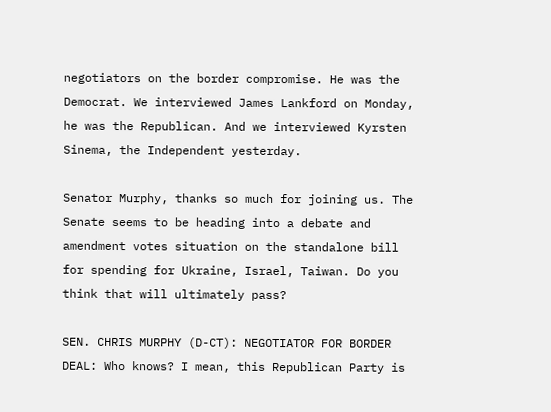negotiators on the border compromise. He was the Democrat. We interviewed James Lankford on Monday, he was the Republican. And we interviewed Kyrsten Sinema, the Independent yesterday.

Senator Murphy, thanks so much for joining us. The Senate seems to be heading into a debate and amendment votes situation on the standalone bill for spending for Ukraine, Israel, Taiwan. Do you think that will ultimately pass?

SEN. CHRIS MURPHY (D-CT): NEGOTIATOR FOR BORDER DEAL: Who knows? I mean, this Republican Party is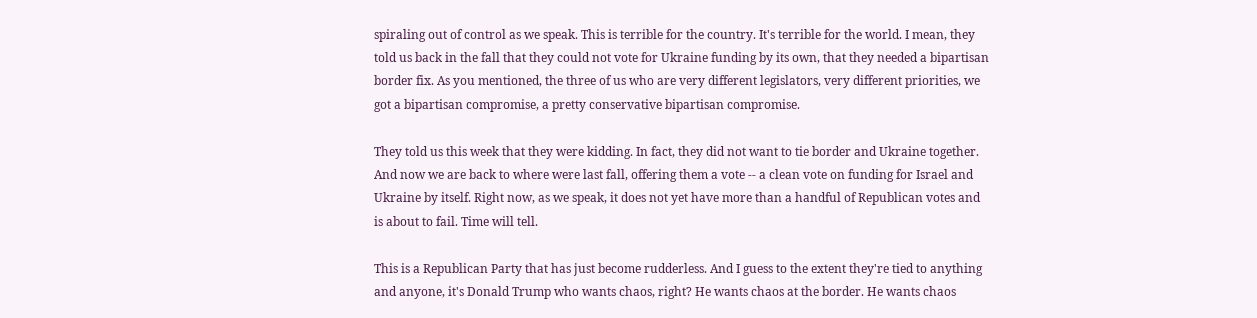spiraling out of control as we speak. This is terrible for the country. It's terrible for the world. I mean, they told us back in the fall that they could not vote for Ukraine funding by its own, that they needed a bipartisan border fix. As you mentioned, the three of us who are very different legislators, very different priorities, we got a bipartisan compromise, a pretty conservative bipartisan compromise.

They told us this week that they were kidding. In fact, they did not want to tie border and Ukraine together. And now we are back to where were last fall, offering them a vote -- a clean vote on funding for Israel and Ukraine by itself. Right now, as we speak, it does not yet have more than a handful of Republican votes and is about to fail. Time will tell.

This is a Republican Party that has just become rudderless. And I guess to the extent they're tied to anything and anyone, it's Donald Trump who wants chaos, right? He wants chaos at the border. He wants chaos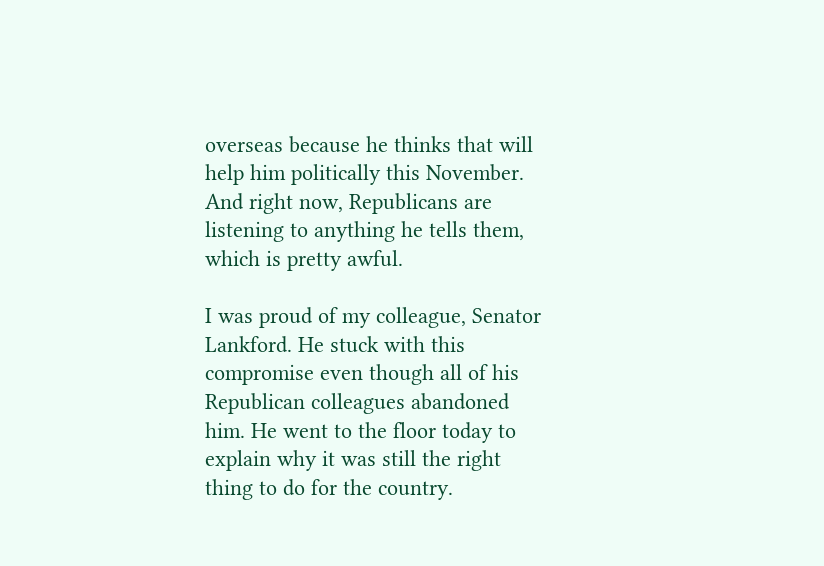overseas because he thinks that will help him politically this November. And right now, Republicans are listening to anything he tells them, which is pretty awful.

I was proud of my colleague, Senator Lankford. He stuck with this compromise even though all of his Republican colleagues abandoned him. He went to the floor today to explain why it was still the right thing to do for the country.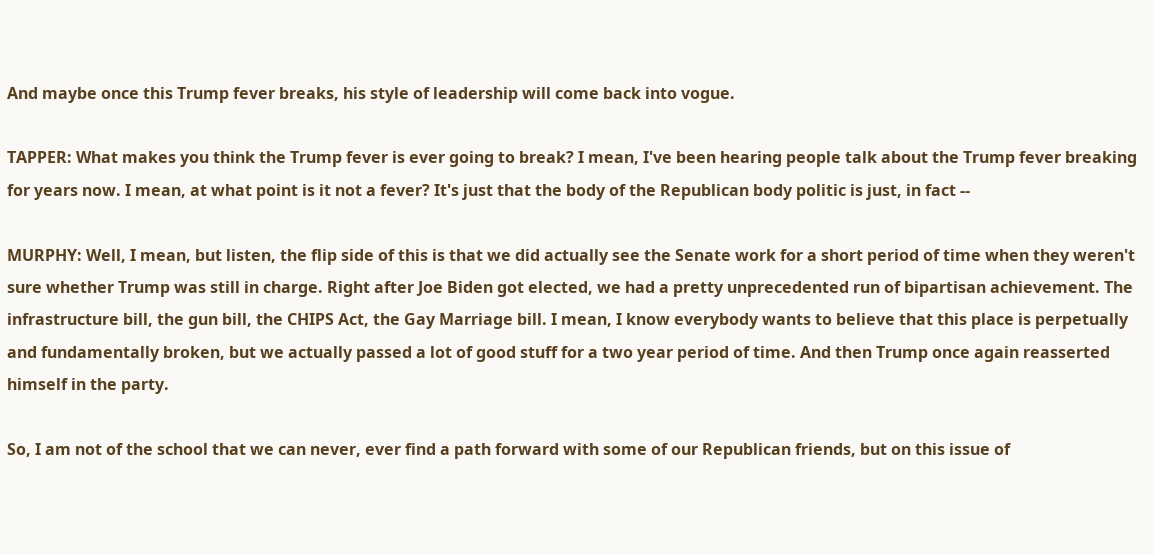And maybe once this Trump fever breaks, his style of leadership will come back into vogue.

TAPPER: What makes you think the Trump fever is ever going to break? I mean, I've been hearing people talk about the Trump fever breaking for years now. I mean, at what point is it not a fever? It's just that the body of the Republican body politic is just, in fact --

MURPHY: Well, I mean, but listen, the flip side of this is that we did actually see the Senate work for a short period of time when they weren't sure whether Trump was still in charge. Right after Joe Biden got elected, we had a pretty unprecedented run of bipartisan achievement. The infrastructure bill, the gun bill, the CHIPS Act, the Gay Marriage bill. I mean, I know everybody wants to believe that this place is perpetually and fundamentally broken, but we actually passed a lot of good stuff for a two year period of time. And then Trump once again reasserted himself in the party.

So, I am not of the school that we can never, ever find a path forward with some of our Republican friends, but on this issue of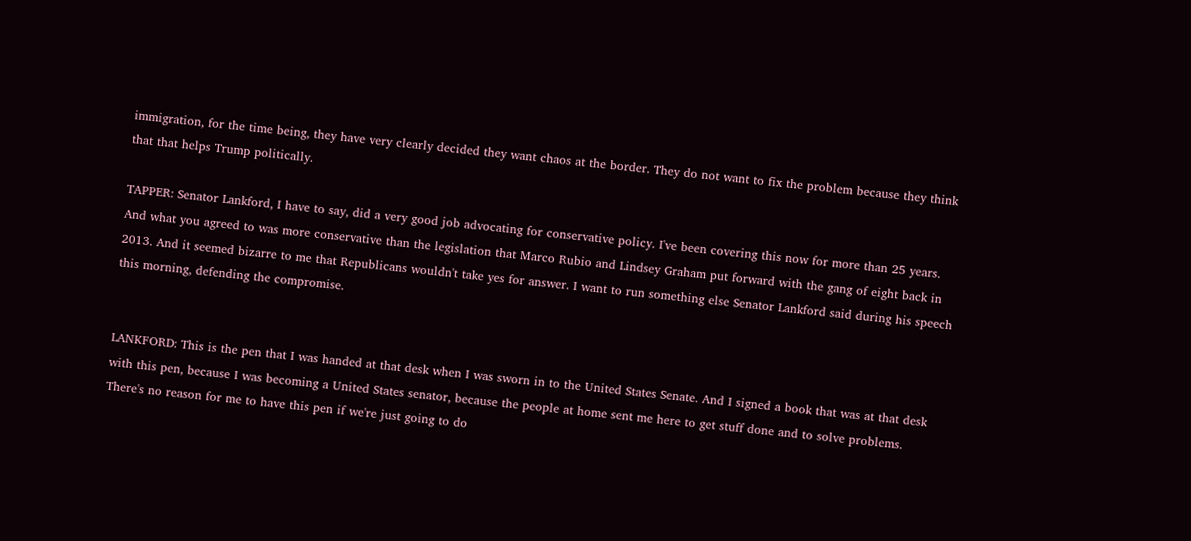immigration, for the time being, they have very clearly decided they want chaos at the border. They do not want to fix the problem because they think that that helps Trump politically.

TAPPER: Senator Lankford, I have to say, did a very good job advocating for conservative policy. I've been covering this now for more than 25 years. And what you agreed to was more conservative than the legislation that Marco Rubio and Lindsey Graham put forward with the gang of eight back in 2013. And it seemed bizarre to me that Republicans wouldn't take yes for answer. I want to run something else Senator Lankford said during his speech this morning, defending the compromise.


LANKFORD: This is the pen that I was handed at that desk when I was sworn in to the United States Senate. And I signed a book that was at that desk with this pen, because I was becoming a United States senator, because the people at home sent me here to get stuff done and to solve problems. There's no reason for me to have this pen if we're just going to do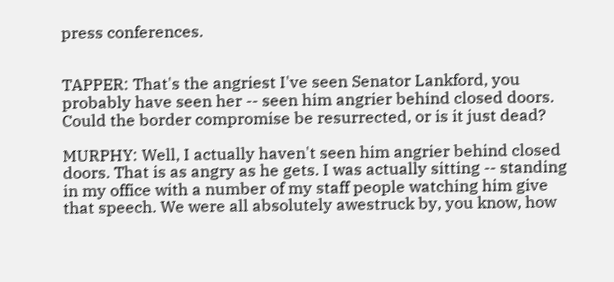press conferences.


TAPPER: That's the angriest I've seen Senator Lankford, you probably have seen her -- seen him angrier behind closed doors. Could the border compromise be resurrected, or is it just dead?

MURPHY: Well, I actually haven't seen him angrier behind closed doors. That is as angry as he gets. I was actually sitting -- standing in my office with a number of my staff people watching him give that speech. We were all absolutely awestruck by, you know, how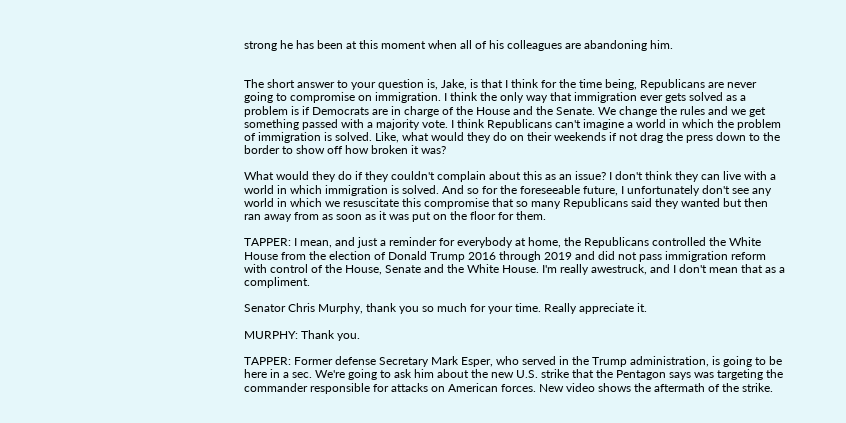strong he has been at this moment when all of his colleagues are abandoning him.


The short answer to your question is, Jake, is that I think for the time being, Republicans are never going to compromise on immigration. I think the only way that immigration ever gets solved as a problem is if Democrats are in charge of the House and the Senate. We change the rules and we get something passed with a majority vote. I think Republicans can't imagine a world in which the problem of immigration is solved. Like, what would they do on their weekends if not drag the press down to the border to show off how broken it was?

What would they do if they couldn't complain about this as an issue? I don't think they can live with a world in which immigration is solved. And so for the foreseeable future, I unfortunately don't see any world in which we resuscitate this compromise that so many Republicans said they wanted but then ran away from as soon as it was put on the floor for them.

TAPPER: I mean, and just a reminder for everybody at home, the Republicans controlled the White House from the election of Donald Trump 2016 through 2019 and did not pass immigration reform with control of the House, Senate and the White House. I'm really awestruck, and I don't mean that as a compliment.

Senator Chris Murphy, thank you so much for your time. Really appreciate it.

MURPHY: Thank you.

TAPPER: Former defense Secretary Mark Esper, who served in the Trump administration, is going to be here in a sec. We're going to ask him about the new U.S. strike that the Pentagon says was targeting the commander responsible for attacks on American forces. New video shows the aftermath of the strike.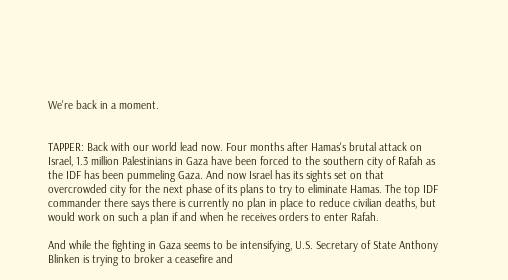We're back in a moment.


TAPPER: Back with our world lead now. Four months after Hamas's brutal attack on Israel, 1.3 million Palestinians in Gaza have been forced to the southern city of Rafah as the IDF has been pummeling Gaza. And now Israel has its sights set on that overcrowded city for the next phase of its plans to try to eliminate Hamas. The top IDF commander there says there is currently no plan in place to reduce civilian deaths, but would work on such a plan if and when he receives orders to enter Rafah.

And while the fighting in Gaza seems to be intensifying, U.S. Secretary of State Anthony Blinken is trying to broker a ceasefire and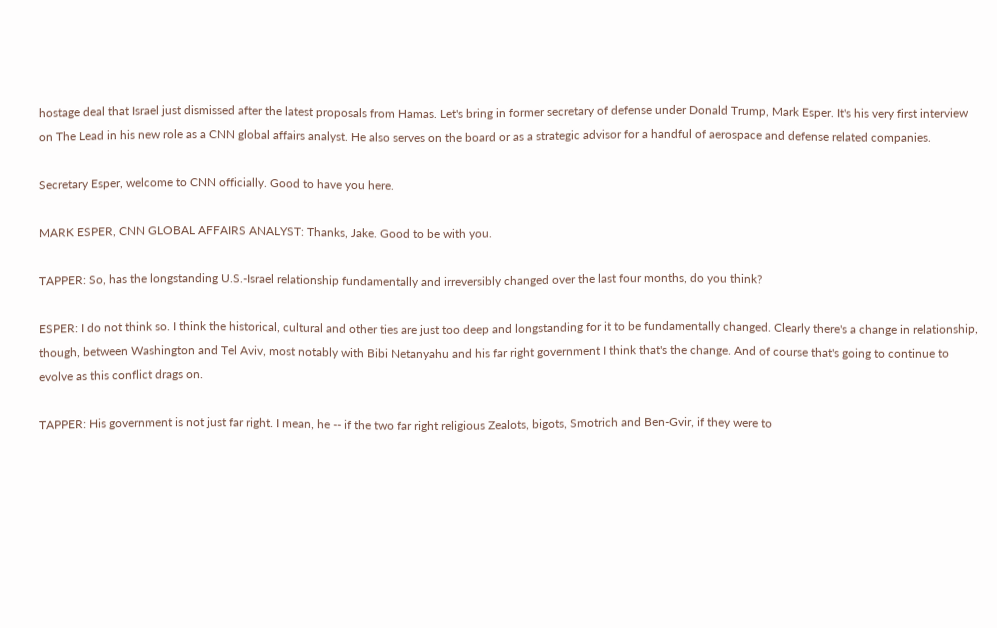hostage deal that Israel just dismissed after the latest proposals from Hamas. Let's bring in former secretary of defense under Donald Trump, Mark Esper. It's his very first interview on The Lead in his new role as a CNN global affairs analyst. He also serves on the board or as a strategic advisor for a handful of aerospace and defense related companies.

Secretary Esper, welcome to CNN officially. Good to have you here.

MARK ESPER, CNN GLOBAL AFFAIRS ANALYST: Thanks, Jake. Good to be with you.

TAPPER: So, has the longstanding U.S.-Israel relationship fundamentally and irreversibly changed over the last four months, do you think?

ESPER: I do not think so. I think the historical, cultural and other ties are just too deep and longstanding for it to be fundamentally changed. Clearly there's a change in relationship, though, between Washington and Tel Aviv, most notably with Bibi Netanyahu and his far right government I think that's the change. And of course that's going to continue to evolve as this conflict drags on.

TAPPER: His government is not just far right. I mean, he -- if the two far right religious Zealots, bigots, Smotrich and Ben-Gvir, if they were to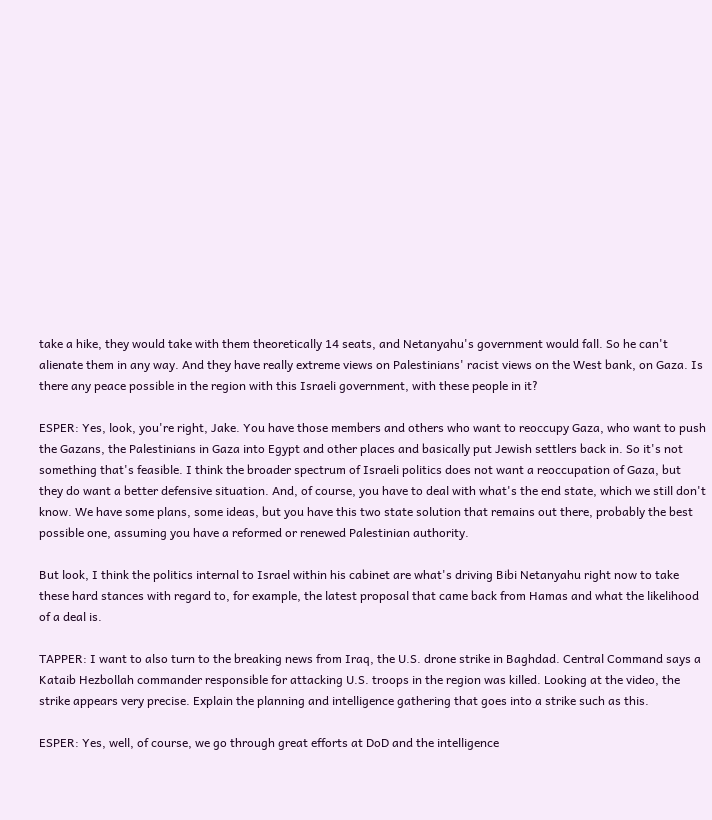take a hike, they would take with them theoretically 14 seats, and Netanyahu's government would fall. So he can't alienate them in any way. And they have really extreme views on Palestinians' racist views on the West bank, on Gaza. Is there any peace possible in the region with this Israeli government, with these people in it?

ESPER: Yes, look, you're right, Jake. You have those members and others who want to reoccupy Gaza, who want to push the Gazans, the Palestinians in Gaza into Egypt and other places and basically put Jewish settlers back in. So it's not something that's feasible. I think the broader spectrum of Israeli politics does not want a reoccupation of Gaza, but they do want a better defensive situation. And, of course, you have to deal with what's the end state, which we still don't know. We have some plans, some ideas, but you have this two state solution that remains out there, probably the best possible one, assuming you have a reformed or renewed Palestinian authority.

But look, I think the politics internal to Israel within his cabinet are what's driving Bibi Netanyahu right now to take these hard stances with regard to, for example, the latest proposal that came back from Hamas and what the likelihood of a deal is.

TAPPER: I want to also turn to the breaking news from Iraq, the U.S. drone strike in Baghdad. Central Command says a Kataib Hezbollah commander responsible for attacking U.S. troops in the region was killed. Looking at the video, the strike appears very precise. Explain the planning and intelligence gathering that goes into a strike such as this.

ESPER: Yes, well, of course, we go through great efforts at DoD and the intelligence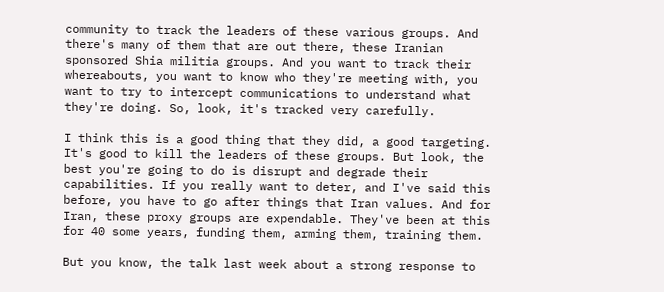community to track the leaders of these various groups. And there's many of them that are out there, these Iranian sponsored Shia militia groups. And you want to track their whereabouts, you want to know who they're meeting with, you want to try to intercept communications to understand what they're doing. So, look, it's tracked very carefully.

I think this is a good thing that they did, a good targeting. It's good to kill the leaders of these groups. But look, the best you're going to do is disrupt and degrade their capabilities. If you really want to deter, and I've said this before, you have to go after things that Iran values. And for Iran, these proxy groups are expendable. They've been at this for 40 some years, funding them, arming them, training them.

But you know, the talk last week about a strong response to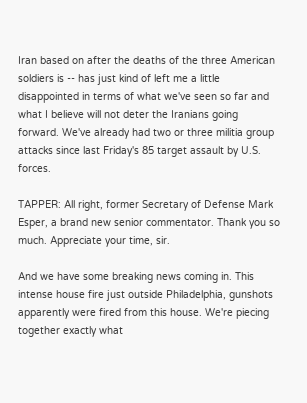Iran based on after the deaths of the three American soldiers is -- has just kind of left me a little disappointed in terms of what we've seen so far and what I believe will not deter the Iranians going forward. We've already had two or three militia group attacks since last Friday's 85 target assault by U.S. forces.

TAPPER: All right, former Secretary of Defense Mark Esper, a brand new senior commentator. Thank you so much. Appreciate your time, sir.

And we have some breaking news coming in. This intense house fire just outside Philadelphia, gunshots apparently were fired from this house. We're piecing together exactly what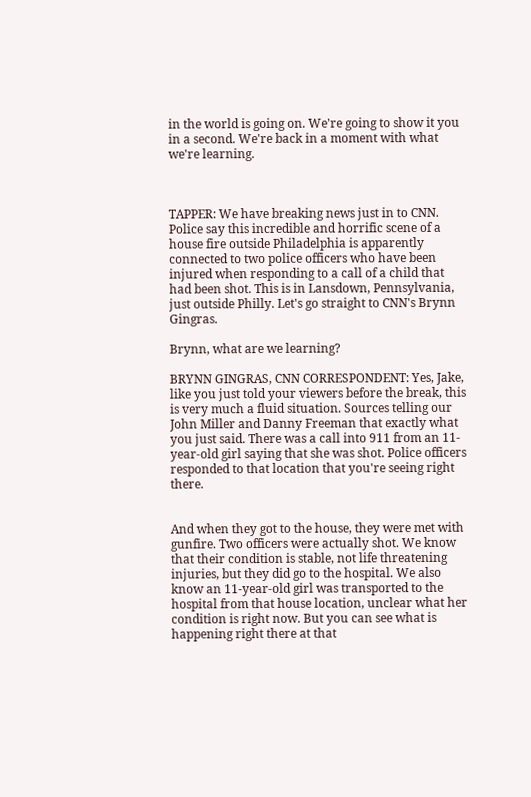in the world is going on. We're going to show it you in a second. We're back in a moment with what we're learning.



TAPPER: We have breaking news just in to CNN. Police say this incredible and horrific scene of a house fire outside Philadelphia is apparently connected to two police officers who have been injured when responding to a call of a child that had been shot. This is in Lansdown, Pennsylvania, just outside Philly. Let's go straight to CNN's Brynn Gingras.

Brynn, what are we learning?

BRYNN GINGRAS, CNN CORRESPONDENT: Yes, Jake, like you just told your viewers before the break, this is very much a fluid situation. Sources telling our John Miller and Danny Freeman that exactly what you just said. There was a call into 911 from an 11-year-old girl saying that she was shot. Police officers responded to that location that you're seeing right there.


And when they got to the house, they were met with gunfire. Two officers were actually shot. We know that their condition is stable, not life threatening injuries, but they did go to the hospital. We also know an 11-year-old girl was transported to the hospital from that house location, unclear what her condition is right now. But you can see what is happening right there at that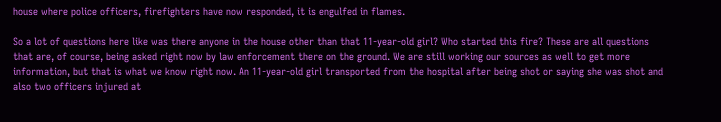house where police officers, firefighters have now responded, it is engulfed in flames.

So a lot of questions here like was there anyone in the house other than that 11-year-old girl? Who started this fire? These are all questions that are, of course, being asked right now by law enforcement there on the ground. We are still working our sources as well to get more information, but that is what we know right now. An 11-year-old girl transported from the hospital after being shot or saying she was shot and also two officers injured at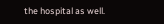the hospital as well.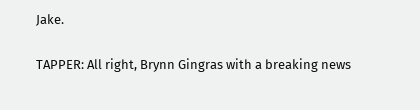Jake.

TAPPER: All right, Brynn Gingras with a breaking news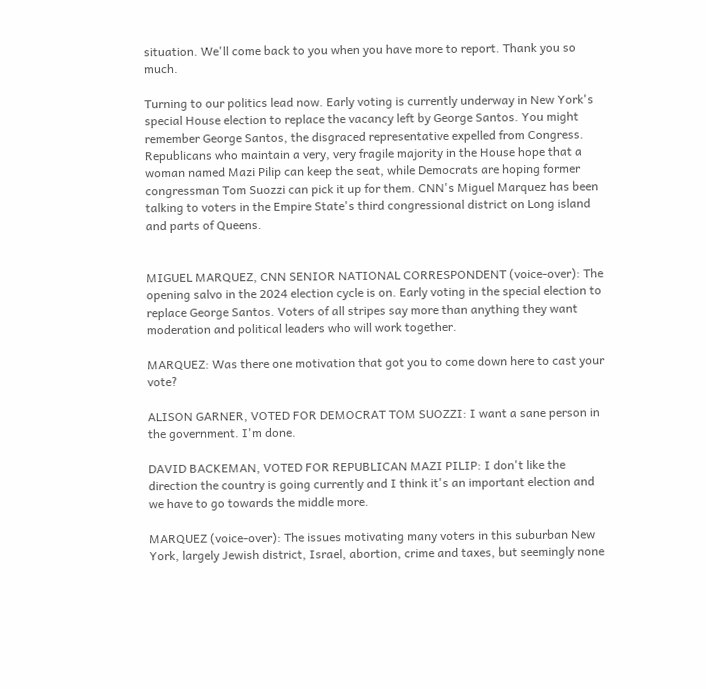situation. We'll come back to you when you have more to report. Thank you so much.

Turning to our politics lead now. Early voting is currently underway in New York's special House election to replace the vacancy left by George Santos. You might remember George Santos, the disgraced representative expelled from Congress. Republicans who maintain a very, very fragile majority in the House hope that a woman named Mazi Pilip can keep the seat, while Democrats are hoping former congressman Tom Suozzi can pick it up for them. CNN's Miguel Marquez has been talking to voters in the Empire State's third congressional district on Long island and parts of Queens.


MIGUEL MARQUEZ, CNN SENIOR NATIONAL CORRESPONDENT (voice-over): The opening salvo in the 2024 election cycle is on. Early voting in the special election to replace George Santos. Voters of all stripes say more than anything they want moderation and political leaders who will work together.

MARQUEZ: Was there one motivation that got you to come down here to cast your vote?

ALISON GARNER, VOTED FOR DEMOCRAT TOM SUOZZI: I want a sane person in the government. I'm done.

DAVID BACKEMAN, VOTED FOR REPUBLICAN MAZI PILIP: I don't like the direction the country is going currently and I think it's an important election and we have to go towards the middle more.

MARQUEZ (voice-over): The issues motivating many voters in this suburban New York, largely Jewish district, Israel, abortion, crime and taxes, but seemingly none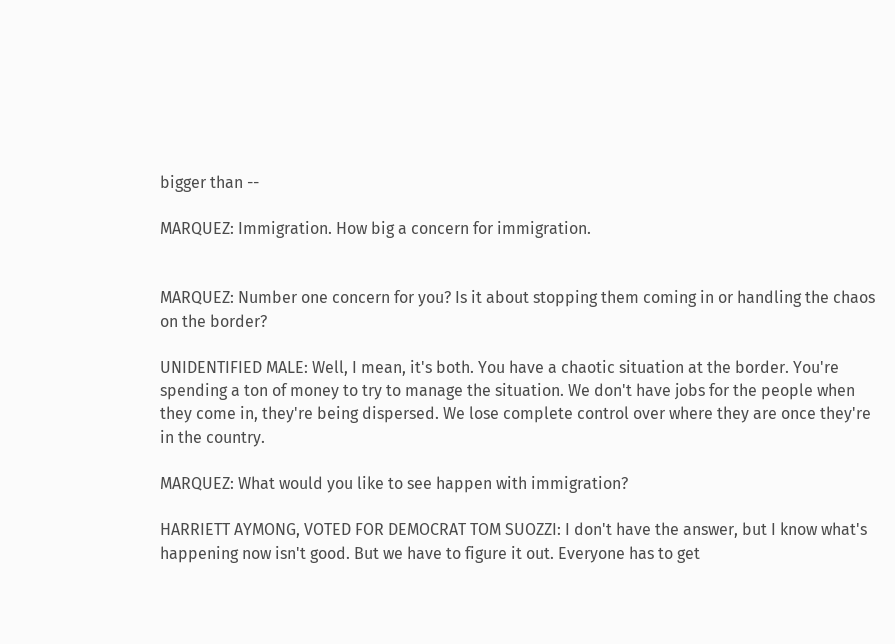bigger than --

MARQUEZ: Immigration. How big a concern for immigration.


MARQUEZ: Number one concern for you? Is it about stopping them coming in or handling the chaos on the border?

UNIDENTIFIED MALE: Well, I mean, it's both. You have a chaotic situation at the border. You're spending a ton of money to try to manage the situation. We don't have jobs for the people when they come in, they're being dispersed. We lose complete control over where they are once they're in the country.

MARQUEZ: What would you like to see happen with immigration?

HARRIETT AYMONG, VOTED FOR DEMOCRAT TOM SUOZZI: I don't have the answer, but I know what's happening now isn't good. But we have to figure it out. Everyone has to get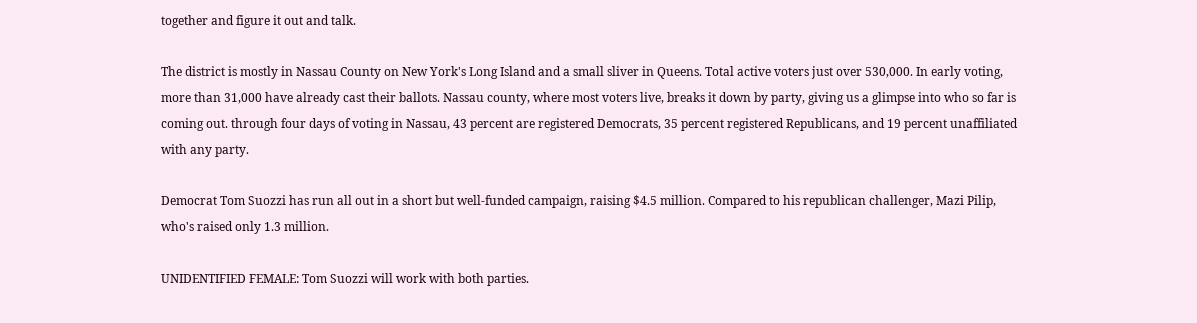together and figure it out and talk.

The district is mostly in Nassau County on New York's Long Island and a small sliver in Queens. Total active voters just over 530,000. In early voting, more than 31,000 have already cast their ballots. Nassau county, where most voters live, breaks it down by party, giving us a glimpse into who so far is coming out. through four days of voting in Nassau, 43 percent are registered Democrats, 35 percent registered Republicans, and 19 percent unaffiliated with any party.

Democrat Tom Suozzi has run all out in a short but well-funded campaign, raising $4.5 million. Compared to his republican challenger, Mazi Pilip, who's raised only 1.3 million.

UNIDENTIFIED FEMALE: Tom Suozzi will work with both parties.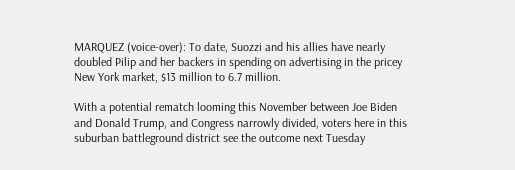MARQUEZ (voice-over): To date, Suozzi and his allies have nearly doubled Pilip and her backers in spending on advertising in the pricey New York market, $13 million to 6.7 million.

With a potential rematch looming this November between Joe Biden and Donald Trump, and Congress narrowly divided, voters here in this suburban battleground district see the outcome next Tuesday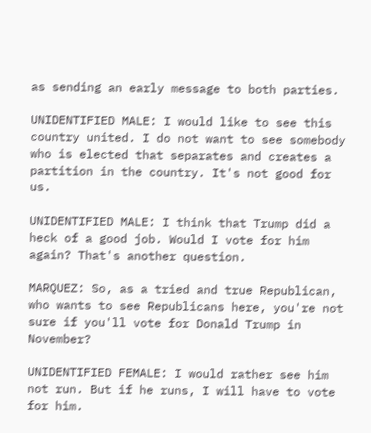as sending an early message to both parties.

UNIDENTIFIED MALE: I would like to see this country united. I do not want to see somebody who is elected that separates and creates a partition in the country. It's not good for us.

UNIDENTIFIED MALE: I think that Trump did a heck of a good job. Would I vote for him again? That's another question.

MARQUEZ: So, as a tried and true Republican, who wants to see Republicans here, you're not sure if you'll vote for Donald Trump in November?

UNIDENTIFIED FEMALE: I would rather see him not run. But if he runs, I will have to vote for him.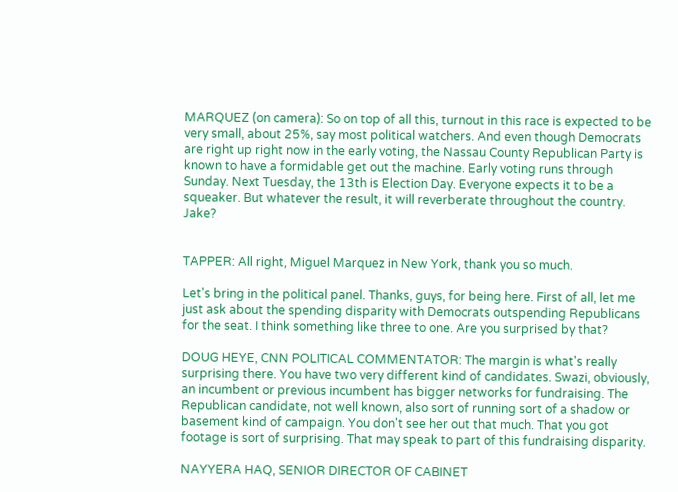MARQUEZ (on camera): So on top of all this, turnout in this race is expected to be very small, about 25%, say most political watchers. And even though Democrats are right up right now in the early voting, the Nassau County Republican Party is known to have a formidable get out the machine. Early voting runs through Sunday. Next Tuesday, the 13th is Election Day. Everyone expects it to be a squeaker. But whatever the result, it will reverberate throughout the country. Jake?


TAPPER: All right, Miguel Marquez in New York, thank you so much.

Let's bring in the political panel. Thanks, guys, for being here. First of all, let me just ask about the spending disparity with Democrats outspending Republicans for the seat. I think something like three to one. Are you surprised by that?

DOUG HEYE, CNN POLITICAL COMMENTATOR: The margin is what's really surprising there. You have two very different kind of candidates. Swazi, obviously, an incumbent or previous incumbent has bigger networks for fundraising. The Republican candidate, not well known, also sort of running sort of a shadow or basement kind of campaign. You don't see her out that much. That you got footage is sort of surprising. That may speak to part of this fundraising disparity.

NAYYERA HAQ, SENIOR DIRECTOR OF CABINET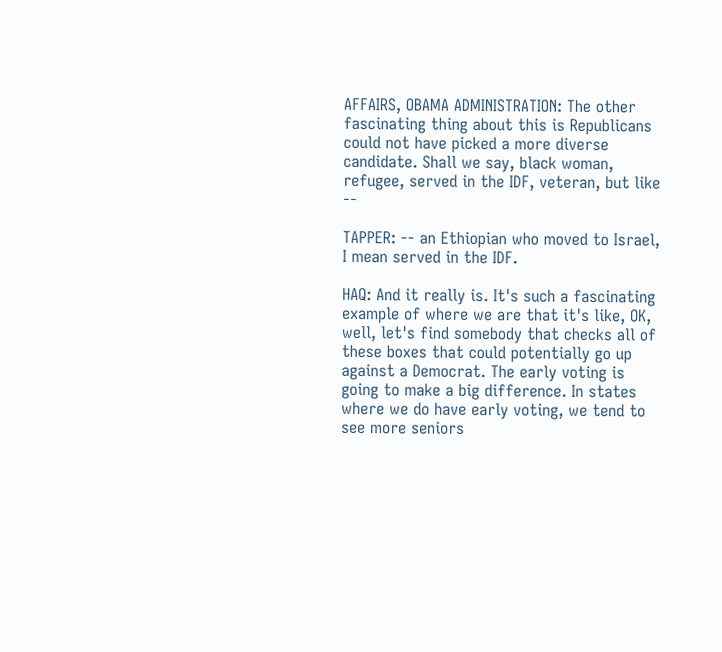AFFAIRS, OBAMA ADMINISTRATION: The other fascinating thing about this is Republicans could not have picked a more diverse candidate. Shall we say, black woman, refugee, served in the IDF, veteran, but like --

TAPPER: -- an Ethiopian who moved to Israel, I mean served in the IDF.

HAQ: And it really is. It's such a fascinating example of where we are that it's like, OK, well, let's find somebody that checks all of these boxes that could potentially go up against a Democrat. The early voting is going to make a big difference. In states where we do have early voting, we tend to see more seniors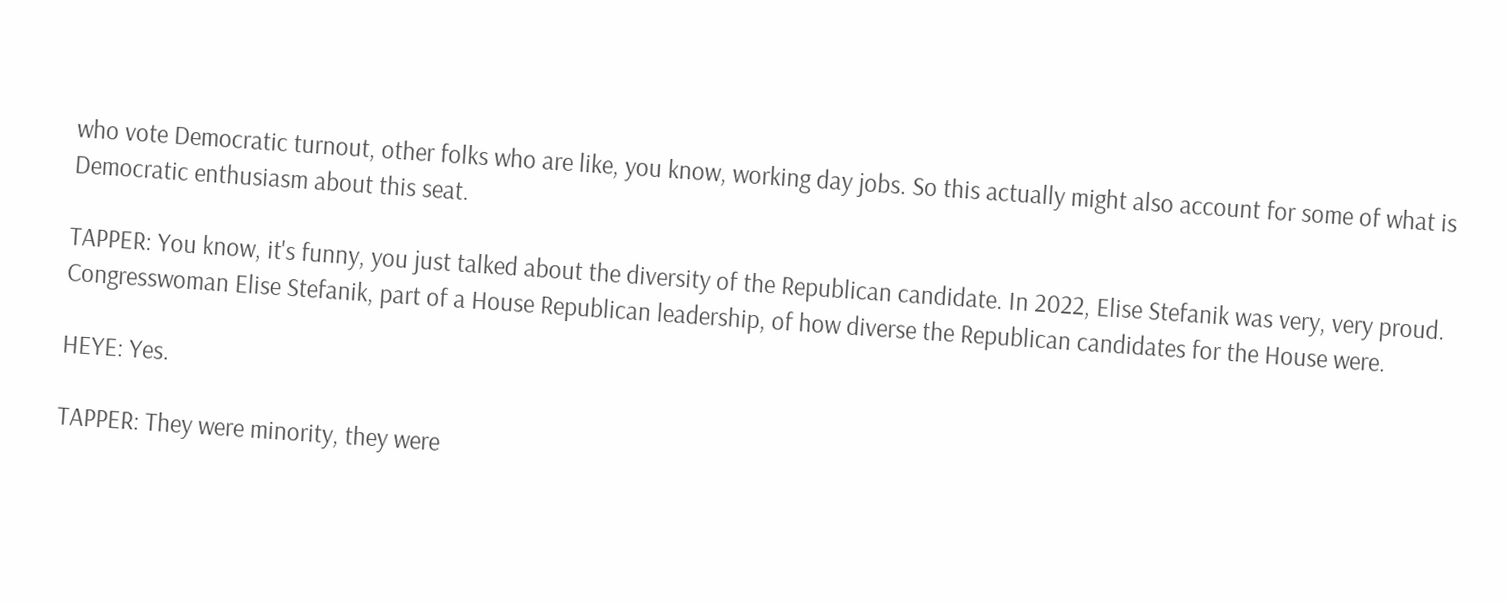who vote Democratic turnout, other folks who are like, you know, working day jobs. So this actually might also account for some of what is Democratic enthusiasm about this seat.

TAPPER: You know, it's funny, you just talked about the diversity of the Republican candidate. In 2022, Elise Stefanik was very, very proud. Congresswoman Elise Stefanik, part of a House Republican leadership, of how diverse the Republican candidates for the House were.

HEYE: Yes.

TAPPER: They were minority, they were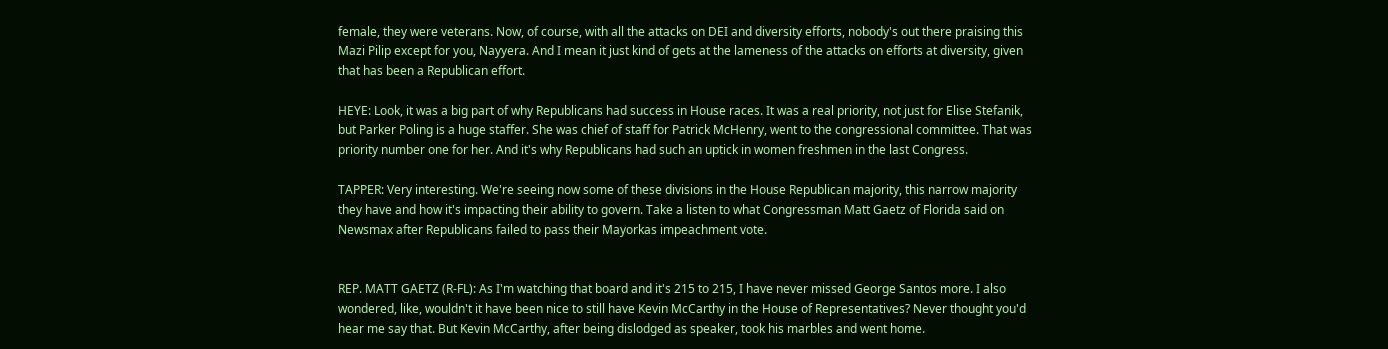female, they were veterans. Now, of course, with all the attacks on DEI and diversity efforts, nobody's out there praising this Mazi Pilip except for you, Nayyera. And I mean it just kind of gets at the lameness of the attacks on efforts at diversity, given that has been a Republican effort.

HEYE: Look, it was a big part of why Republicans had success in House races. It was a real priority, not just for Elise Stefanik, but Parker Poling is a huge staffer. She was chief of staff for Patrick McHenry, went to the congressional committee. That was priority number one for her. And it's why Republicans had such an uptick in women freshmen in the last Congress.

TAPPER: Very interesting. We're seeing now some of these divisions in the House Republican majority, this narrow majority they have and how it's impacting their ability to govern. Take a listen to what Congressman Matt Gaetz of Florida said on Newsmax after Republicans failed to pass their Mayorkas impeachment vote.


REP. MATT GAETZ (R-FL): As I'm watching that board and it's 215 to 215, I have never missed George Santos more. I also wondered, like, wouldn't it have been nice to still have Kevin McCarthy in the House of Representatives? Never thought you'd hear me say that. But Kevin McCarthy, after being dislodged as speaker, took his marbles and went home.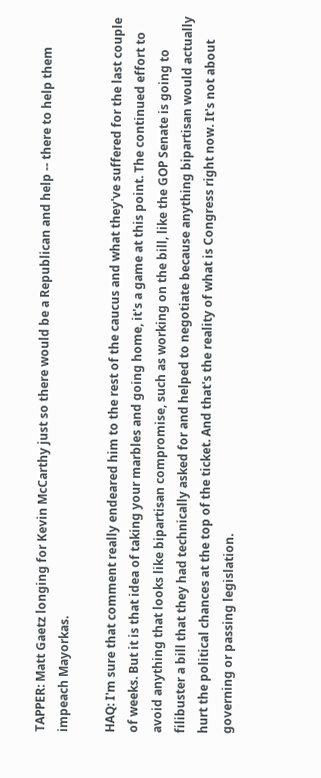TAPPER: Matt Gaetz longing for Kevin McCarthy just so there would be a Republican and help -- there to help them impeach Mayorkas.

HAQ: I'm sure that comment really endeared him to the rest of the caucus and what they've suffered for the last couple of weeks. But it is that idea of taking your marbles and going home, it's a game at this point. The continued effort to avoid anything that looks like bipartisan compromise, such as working on the bill, like the GOP Senate is going to filibuster a bill that they had technically asked for and helped to negotiate because anything bipartisan would actually hurt the political chances at the top of the ticket. And that's the reality of what is Congress right now. It's not about governing or passing legislation.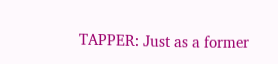TAPPER: Just as a former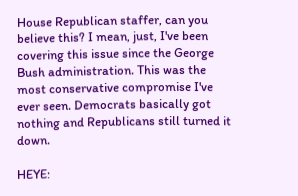House Republican staffer, can you believe this? I mean, just, I've been covering this issue since the George Bush administration. This was the most conservative compromise I've ever seen. Democrats basically got nothing and Republicans still turned it down.

HEYE: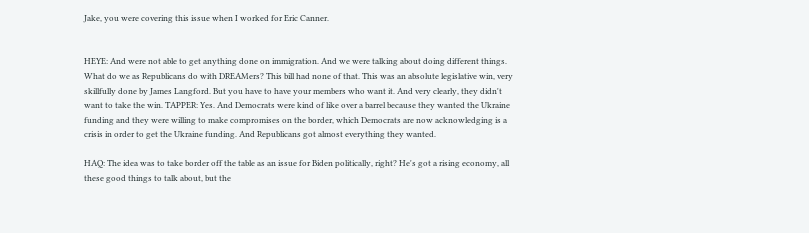Jake, you were covering this issue when I worked for Eric Canner.


HEYE: And were not able to get anything done on immigration. And we were talking about doing different things. What do we as Republicans do with DREAMers? This bill had none of that. This was an absolute legislative win, very skillfully done by James Langford. But you have to have your members who want it. And very clearly, they didn't want to take the win. TAPPER: Yes. And Democrats were kind of like over a barrel because they wanted the Ukraine funding and they were willing to make compromises on the border, which Democrats are now acknowledging is a crisis in order to get the Ukraine funding. And Republicans got almost everything they wanted.

HAQ: The idea was to take border off the table as an issue for Biden politically, right? He's got a rising economy, all these good things to talk about, but the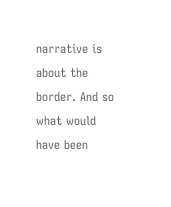narrative is about the border. And so what would have been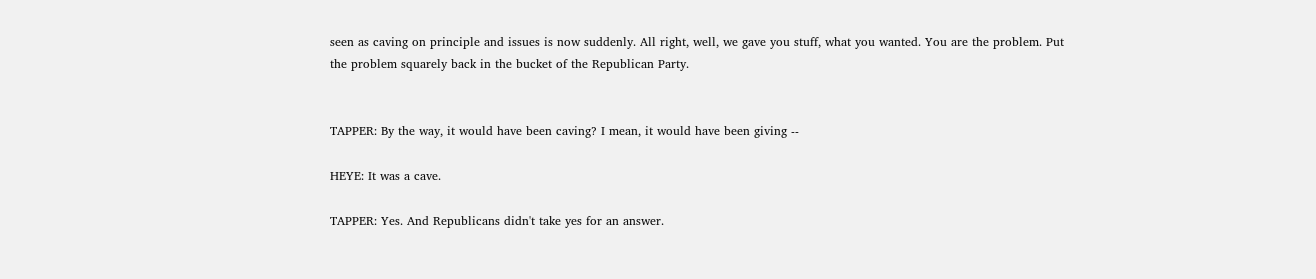seen as caving on principle and issues is now suddenly. All right, well, we gave you stuff, what you wanted. You are the problem. Put the problem squarely back in the bucket of the Republican Party.


TAPPER: By the way, it would have been caving? I mean, it would have been giving --

HEYE: It was a cave.

TAPPER: Yes. And Republicans didn't take yes for an answer.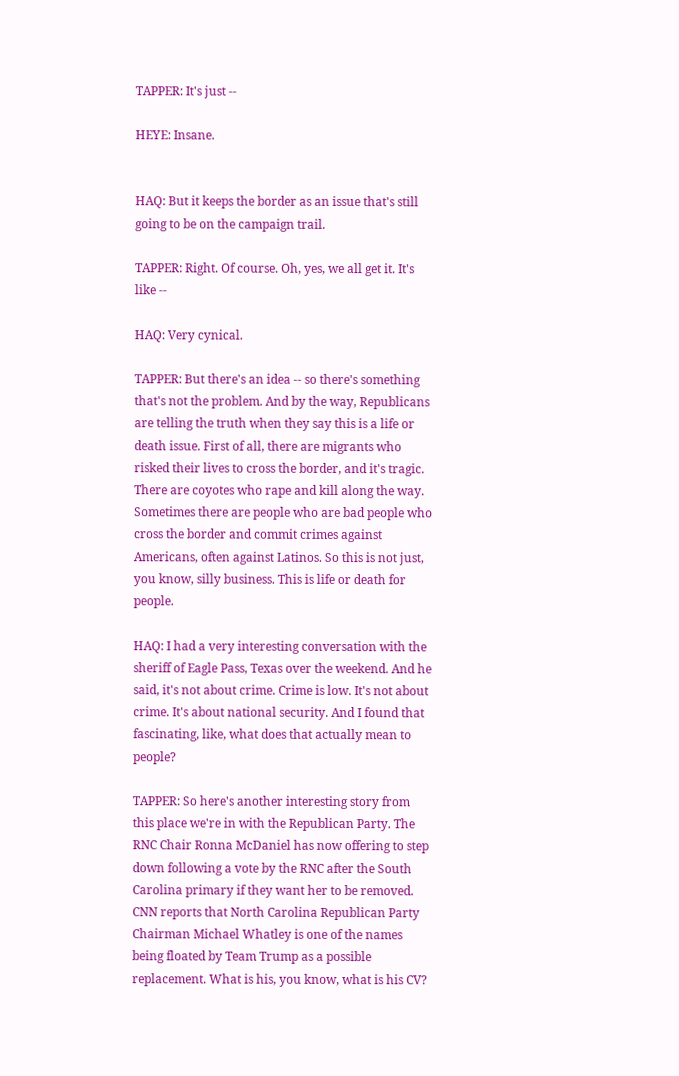TAPPER: It's just --

HEYE: Insane.


HAQ: But it keeps the border as an issue that's still going to be on the campaign trail.

TAPPER: Right. Of course. Oh, yes, we all get it. It's like --

HAQ: Very cynical.

TAPPER: But there's an idea -- so there's something that's not the problem. And by the way, Republicans are telling the truth when they say this is a life or death issue. First of all, there are migrants who risked their lives to cross the border, and it's tragic. There are coyotes who rape and kill along the way. Sometimes there are people who are bad people who cross the border and commit crimes against Americans, often against Latinos. So this is not just, you know, silly business. This is life or death for people.

HAQ: I had a very interesting conversation with the sheriff of Eagle Pass, Texas over the weekend. And he said, it's not about crime. Crime is low. It's not about crime. It's about national security. And I found that fascinating, like, what does that actually mean to people?

TAPPER: So here's another interesting story from this place we're in with the Republican Party. The RNC Chair Ronna McDaniel has now offering to step down following a vote by the RNC after the South Carolina primary if they want her to be removed. CNN reports that North Carolina Republican Party Chairman Michael Whatley is one of the names being floated by Team Trump as a possible replacement. What is his, you know, what is his CV?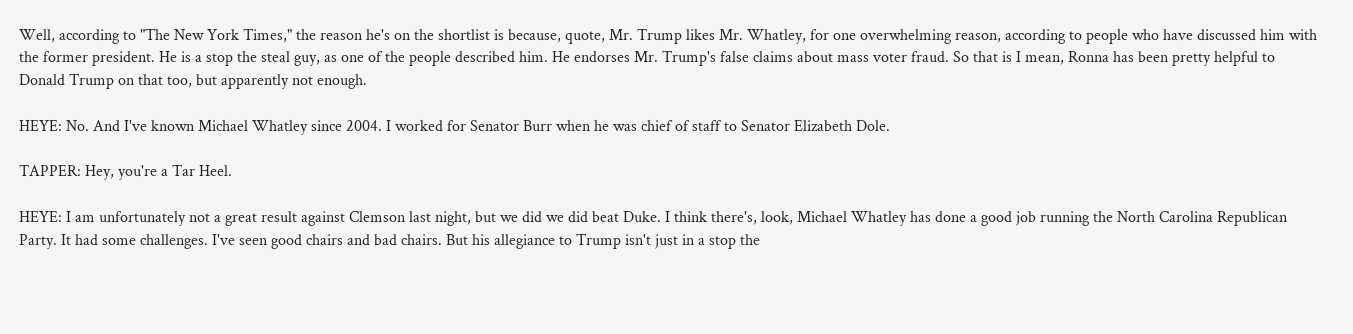Well, according to "The New York Times," the reason he's on the shortlist is because, quote, Mr. Trump likes Mr. Whatley, for one overwhelming reason, according to people who have discussed him with the former president. He is a stop the steal guy, as one of the people described him. He endorses Mr. Trump's false claims about mass voter fraud. So that is I mean, Ronna has been pretty helpful to Donald Trump on that too, but apparently not enough.

HEYE: No. And I've known Michael Whatley since 2004. I worked for Senator Burr when he was chief of staff to Senator Elizabeth Dole.

TAPPER: Hey, you're a Tar Heel.

HEYE: I am unfortunately not a great result against Clemson last night, but we did we did beat Duke. I think there's, look, Michael Whatley has done a good job running the North Carolina Republican Party. It had some challenges. I've seen good chairs and bad chairs. But his allegiance to Trump isn't just in a stop the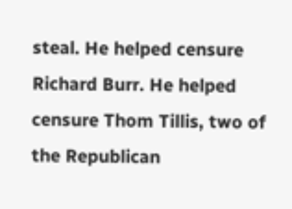steal. He helped censure Richard Burr. He helped censure Thom Tillis, two of the Republican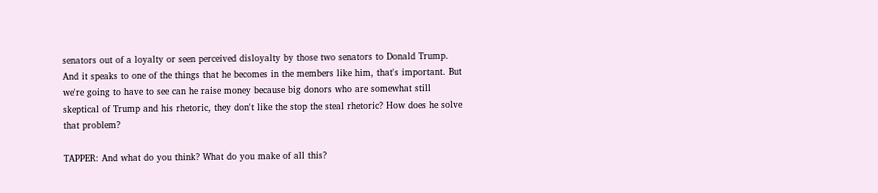senators out of a loyalty or seen perceived disloyalty by those two senators to Donald Trump. And it speaks to one of the things that he becomes in the members like him, that's important. But we're going to have to see can he raise money because big donors who are somewhat still skeptical of Trump and his rhetoric, they don't like the stop the steal rhetoric? How does he solve that problem?

TAPPER: And what do you think? What do you make of all this?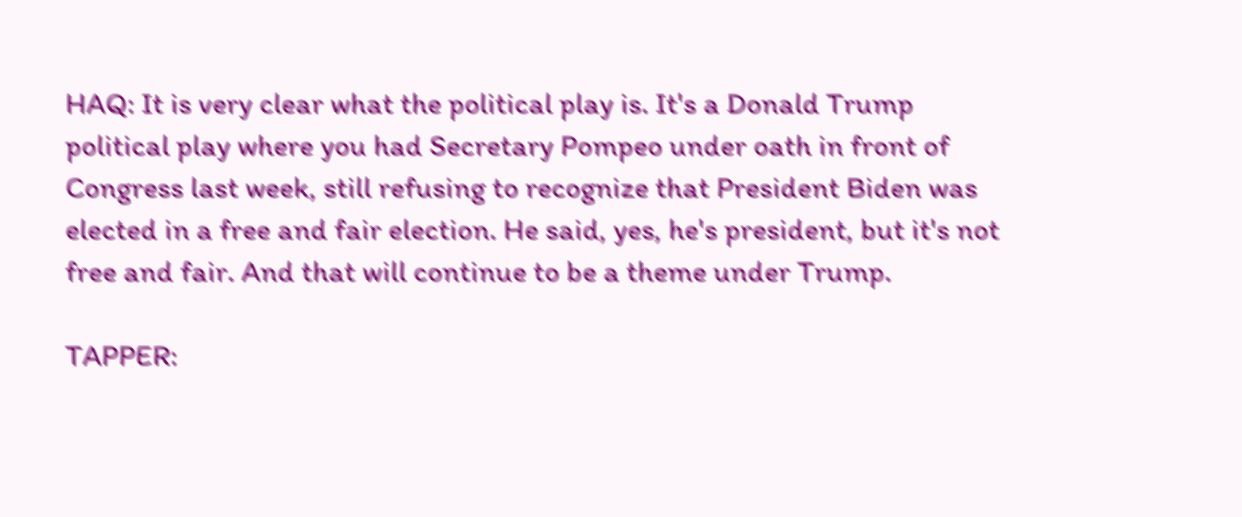HAQ: It is very clear what the political play is. It's a Donald Trump political play where you had Secretary Pompeo under oath in front of Congress last week, still refusing to recognize that President Biden was elected in a free and fair election. He said, yes, he's president, but it's not free and fair. And that will continue to be a theme under Trump.

TAPPER: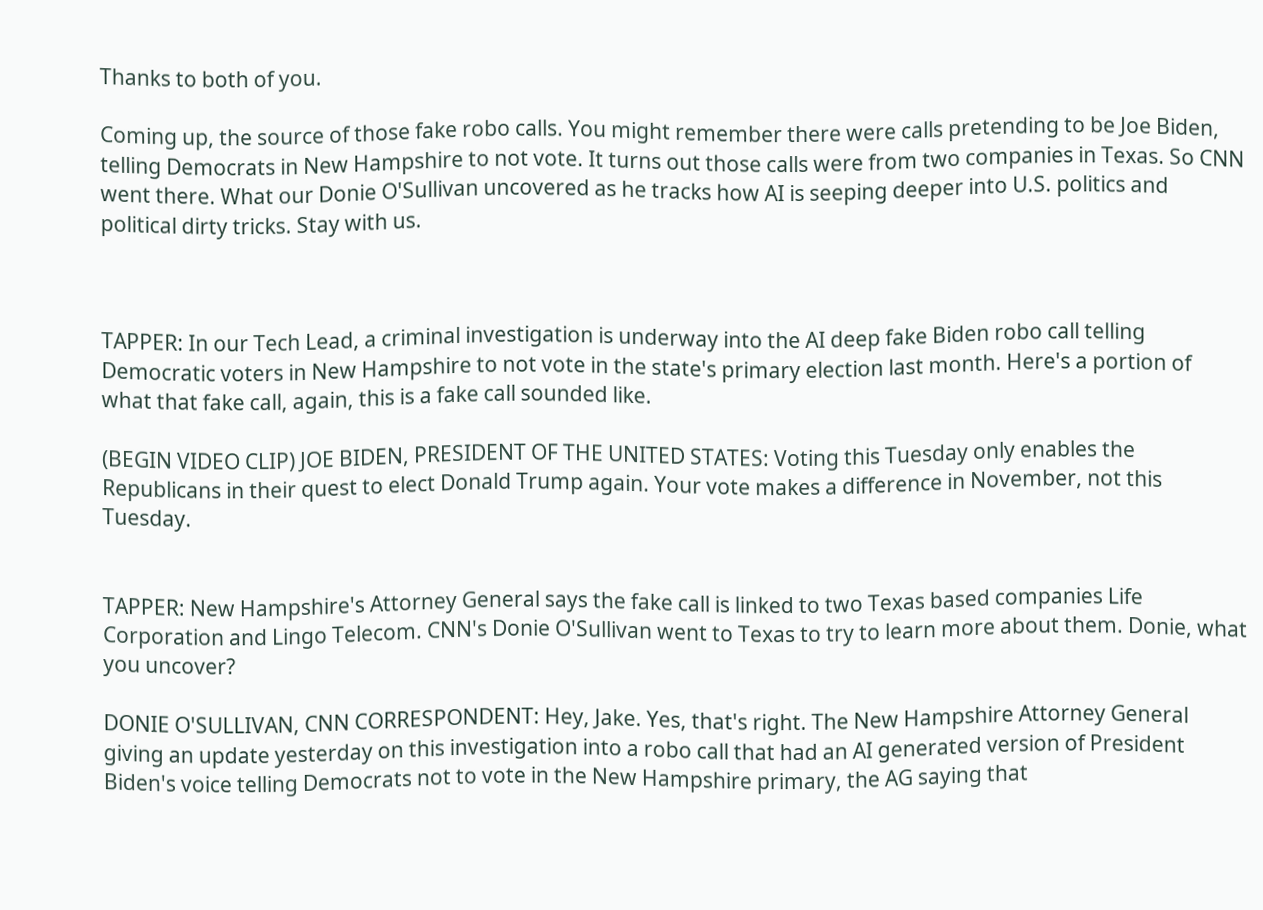Thanks to both of you.

Coming up, the source of those fake robo calls. You might remember there were calls pretending to be Joe Biden, telling Democrats in New Hampshire to not vote. It turns out those calls were from two companies in Texas. So CNN went there. What our Donie O'Sullivan uncovered as he tracks how AI is seeping deeper into U.S. politics and political dirty tricks. Stay with us.



TAPPER: In our Tech Lead, a criminal investigation is underway into the AI deep fake Biden robo call telling Democratic voters in New Hampshire to not vote in the state's primary election last month. Here's a portion of what that fake call, again, this is a fake call sounded like.

(BEGIN VIDEO CLIP) JOE BIDEN, PRESIDENT OF THE UNITED STATES: Voting this Tuesday only enables the Republicans in their quest to elect Donald Trump again. Your vote makes a difference in November, not this Tuesday.


TAPPER: New Hampshire's Attorney General says the fake call is linked to two Texas based companies Life Corporation and Lingo Telecom. CNN's Donie O'Sullivan went to Texas to try to learn more about them. Donie, what you uncover?

DONIE O'SULLIVAN, CNN CORRESPONDENT: Hey, Jake. Yes, that's right. The New Hampshire Attorney General giving an update yesterday on this investigation into a robo call that had an AI generated version of President Biden's voice telling Democrats not to vote in the New Hampshire primary, the AG saying that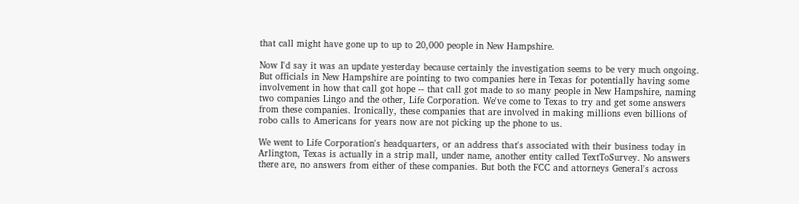that call might have gone up to up to 20,000 people in New Hampshire.

Now I'd say it was an update yesterday because certainly the investigation seems to be very much ongoing. But officials in New Hampshire are pointing to two companies here in Texas for potentially having some involvement in how that call got hope -- that call got made to so many people in New Hampshire, naming two companies Lingo and the other, Life Corporation. We've come to Texas to try and get some answers from these companies. Ironically, these companies that are involved in making millions even billions of robo calls to Americans for years now are not picking up the phone to us.

We went to Life Corporation's headquarters, or an address that's associated with their business today in Arlington, Texas is actually in a strip mall, under name, another entity called TextToSurvey. No answers there are, no answers from either of these companies. But both the FCC and attorneys General's across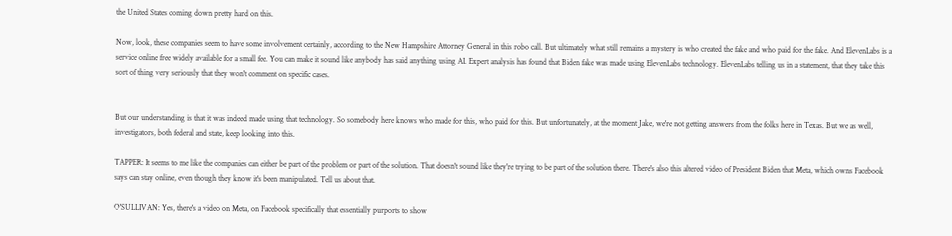the United States coming down pretty hard on this.

Now, look, these companies seem to have some involvement certainly, according to the New Hampshire Attorney General in this robo call. But ultimately what still remains a mystery is who created the fake and who paid for the fake. And ElevenLabs is a service online free widely available for a small fee. You can make it sound like anybody has said anything using AI. Expert analysis has found that Biden fake was made using ElevenLabs technology. ElevenLabs telling us in a statement, that they take this sort of thing very seriously that they won't comment on specific cases.


But our understanding is that it was indeed made using that technology. So somebody here knows who made for this, who paid for this. But unfortunately, at the moment Jake, we're not getting answers from the folks here in Texas. But we as well, investigators, both federal and state, keep looking into this.

TAPPER: It seems to me like the companies can either be part of the problem or part of the solution. That doesn't sound like they're trying to be part of the solution there. There's also this altered video of President Biden that Meta, which owns Facebook says can stay online, even though they know it's been manipulated. Tell us about that.

O'SULLIVAN: Yes, there's a video on Meta, on Facebook specifically that essentially purports to show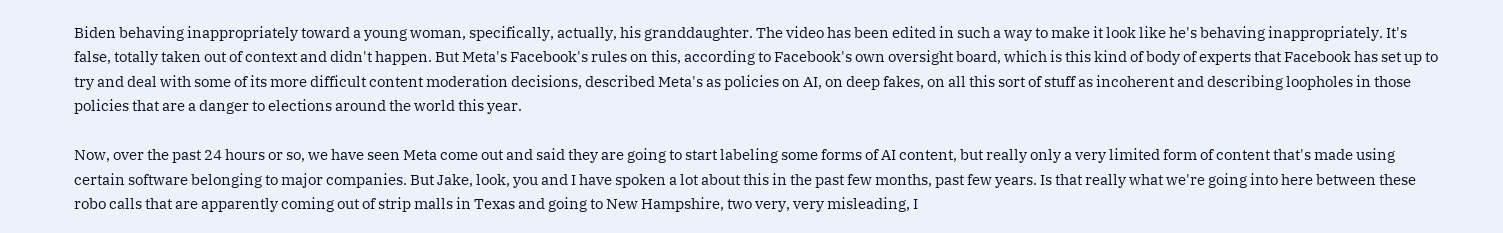Biden behaving inappropriately toward a young woman, specifically, actually, his granddaughter. The video has been edited in such a way to make it look like he's behaving inappropriately. It's false, totally taken out of context and didn't happen. But Meta's Facebook's rules on this, according to Facebook's own oversight board, which is this kind of body of experts that Facebook has set up to try and deal with some of its more difficult content moderation decisions, described Meta's as policies on AI, on deep fakes, on all this sort of stuff as incoherent and describing loopholes in those policies that are a danger to elections around the world this year.

Now, over the past 24 hours or so, we have seen Meta come out and said they are going to start labeling some forms of AI content, but really only a very limited form of content that's made using certain software belonging to major companies. But Jake, look, you and I have spoken a lot about this in the past few months, past few years. Is that really what we're going into here between these robo calls that are apparently coming out of strip malls in Texas and going to New Hampshire, two very, very misleading, I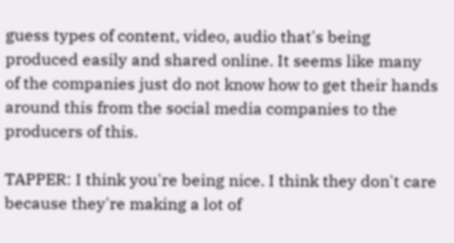guess types of content, video, audio that's being produced easily and shared online. It seems like many of the companies just do not know how to get their hands around this from the social media companies to the producers of this.

TAPPER: I think you're being nice. I think they don't care because they're making a lot of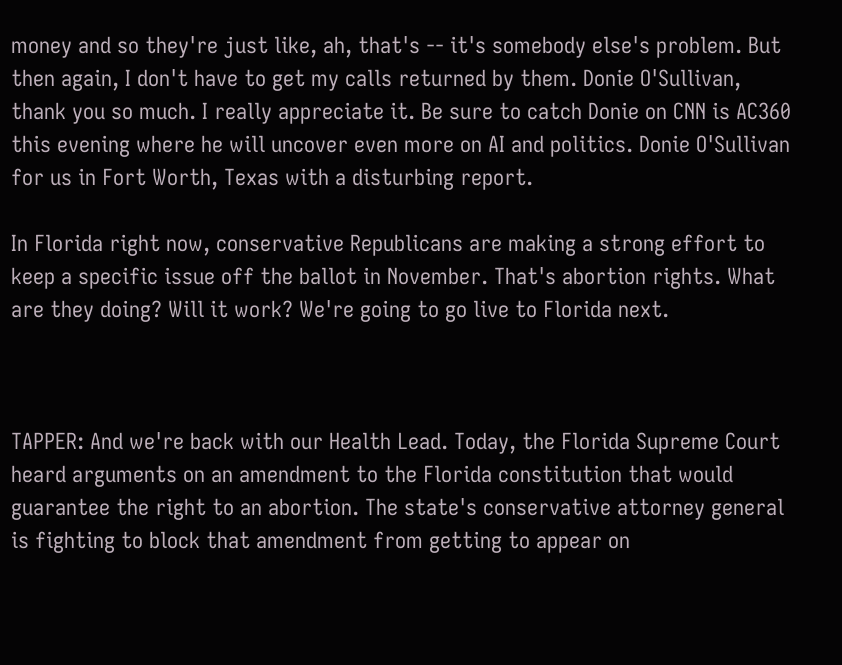money and so they're just like, ah, that's -- it's somebody else's problem. But then again, I don't have to get my calls returned by them. Donie O'Sullivan, thank you so much. I really appreciate it. Be sure to catch Donie on CNN is AC360 this evening where he will uncover even more on AI and politics. Donie O'Sullivan for us in Fort Worth, Texas with a disturbing report.

In Florida right now, conservative Republicans are making a strong effort to keep a specific issue off the ballot in November. That's abortion rights. What are they doing? Will it work? We're going to go live to Florida next.



TAPPER: And we're back with our Health Lead. Today, the Florida Supreme Court heard arguments on an amendment to the Florida constitution that would guarantee the right to an abortion. The state's conservative attorney general is fighting to block that amendment from getting to appear on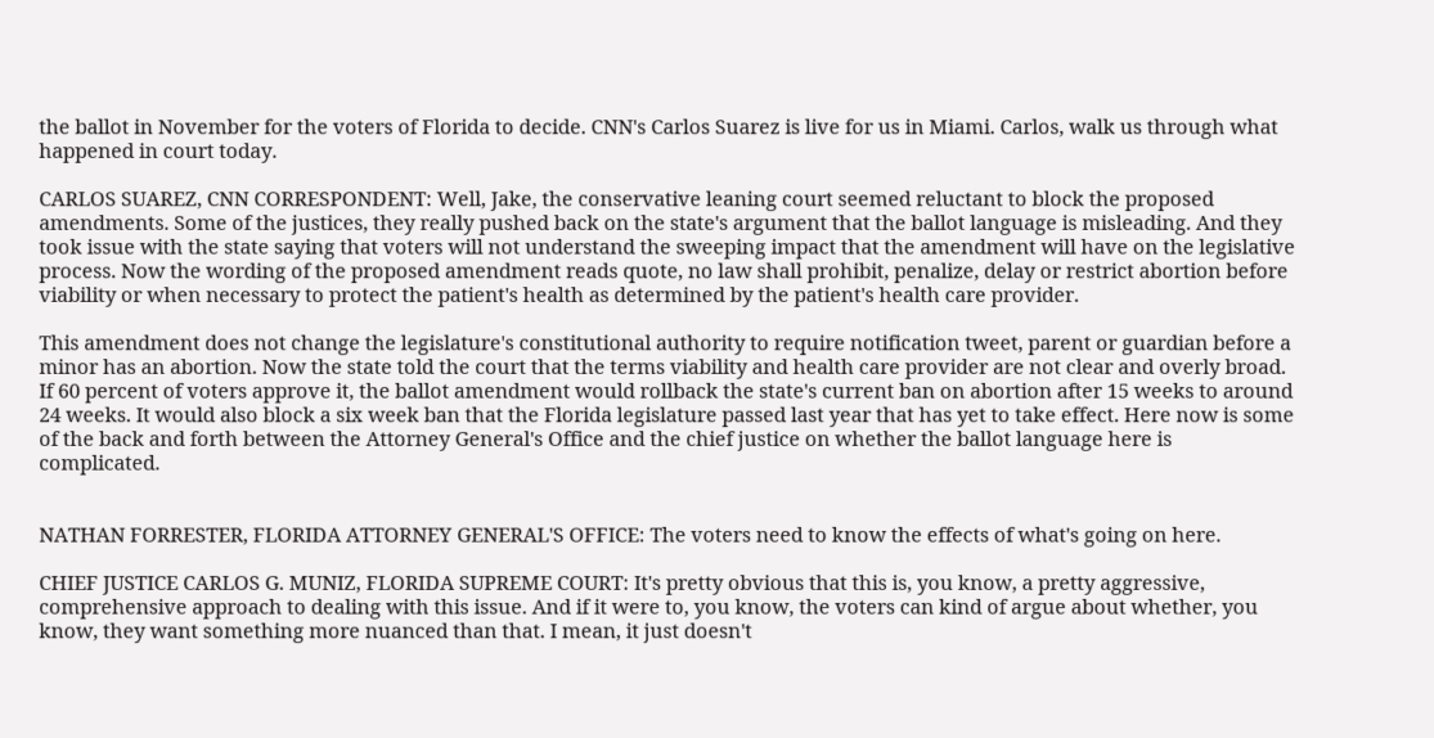the ballot in November for the voters of Florida to decide. CNN's Carlos Suarez is live for us in Miami. Carlos, walk us through what happened in court today.

CARLOS SUAREZ, CNN CORRESPONDENT: Well, Jake, the conservative leaning court seemed reluctant to block the proposed amendments. Some of the justices, they really pushed back on the state's argument that the ballot language is misleading. And they took issue with the state saying that voters will not understand the sweeping impact that the amendment will have on the legislative process. Now the wording of the proposed amendment reads quote, no law shall prohibit, penalize, delay or restrict abortion before viability or when necessary to protect the patient's health as determined by the patient's health care provider.

This amendment does not change the legislature's constitutional authority to require notification tweet, parent or guardian before a minor has an abortion. Now the state told the court that the terms viability and health care provider are not clear and overly broad. If 60 percent of voters approve it, the ballot amendment would rollback the state's current ban on abortion after 15 weeks to around 24 weeks. It would also block a six week ban that the Florida legislature passed last year that has yet to take effect. Here now is some of the back and forth between the Attorney General's Office and the chief justice on whether the ballot language here is complicated.


NATHAN FORRESTER, FLORIDA ATTORNEY GENERAL'S OFFICE: The voters need to know the effects of what's going on here.

CHIEF JUSTICE CARLOS G. MUNIZ, FLORIDA SUPREME COURT: It's pretty obvious that this is, you know, a pretty aggressive, comprehensive approach to dealing with this issue. And if it were to, you know, the voters can kind of argue about whether, you know, they want something more nuanced than that. I mean, it just doesn't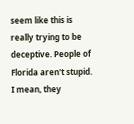seem like this is really trying to be deceptive. People of Florida aren't stupid. I mean, they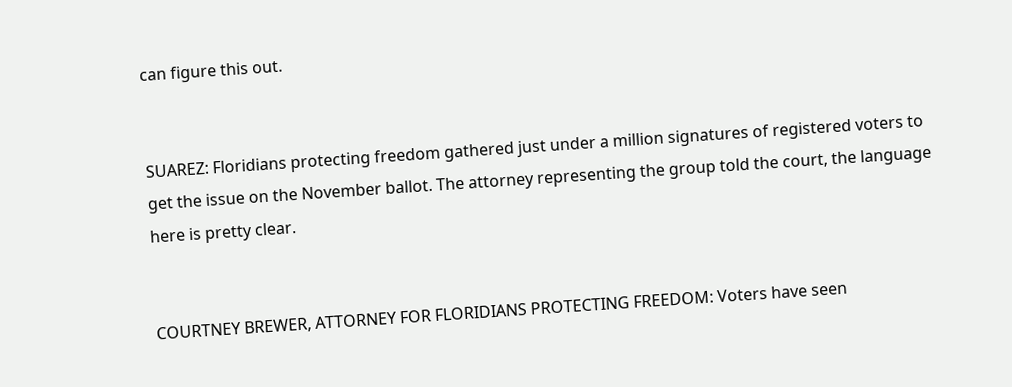can figure this out.


SUAREZ: Floridians protecting freedom gathered just under a million signatures of registered voters to get the issue on the November ballot. The attorney representing the group told the court, the language here is pretty clear.


COURTNEY BREWER, ATTORNEY FOR FLORIDIANS PROTECTING FREEDOM: Voters have seen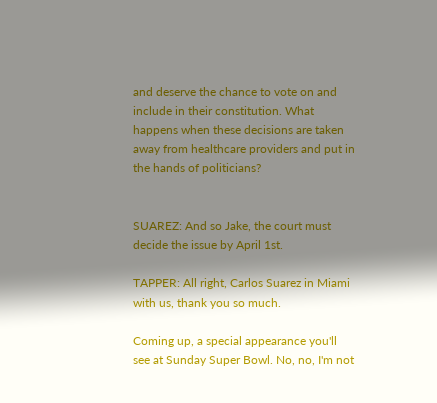and deserve the chance to vote on and include in their constitution. What happens when these decisions are taken away from healthcare providers and put in the hands of politicians?


SUAREZ: And so Jake, the court must decide the issue by April 1st.

TAPPER: All right, Carlos Suarez in Miami with us, thank you so much.

Coming up, a special appearance you'll see at Sunday Super Bowl. No, no, I'm not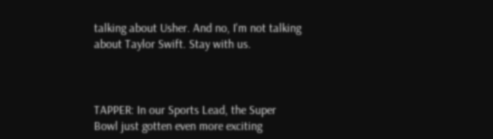talking about Usher. And no, I'm not talking about Taylor Swift. Stay with us.



TAPPER: In our Sports Lead, the Super Bowl just gotten even more exciting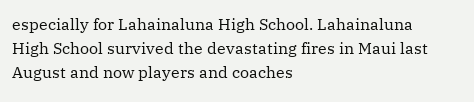especially for Lahainaluna High School. Lahainaluna High School survived the devastating fires in Maui last August and now players and coaches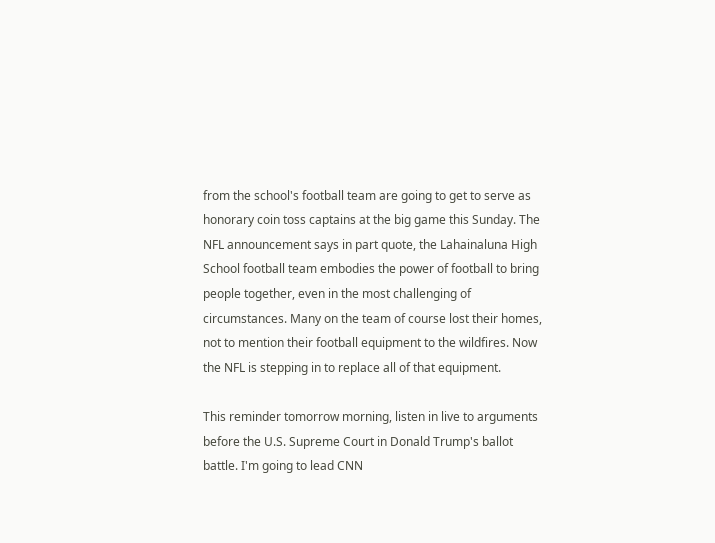from the school's football team are going to get to serve as honorary coin toss captains at the big game this Sunday. The NFL announcement says in part quote, the Lahainaluna High School football team embodies the power of football to bring people together, even in the most challenging of circumstances. Many on the team of course lost their homes, not to mention their football equipment to the wildfires. Now the NFL is stepping in to replace all of that equipment.

This reminder tomorrow morning, listen in live to arguments before the U.S. Supreme Court in Donald Trump's ballot battle. I'm going to lead CNN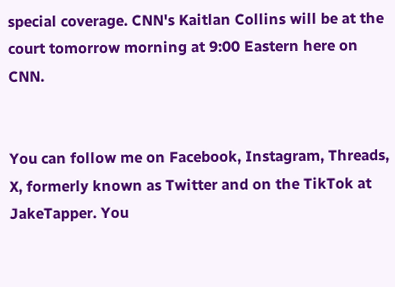special coverage. CNN's Kaitlan Collins will be at the court tomorrow morning at 9:00 Eastern here on CNN.


You can follow me on Facebook, Instagram, Threads, X, formerly known as Twitter and on the TikTok at JakeTapper. You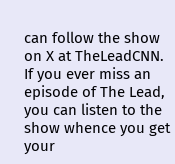can follow the show on X at TheLeadCNN. If you ever miss an episode of The Lead, you can listen to the show whence you get your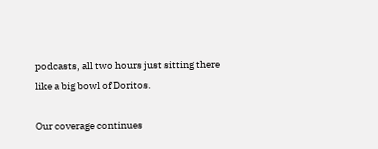podcasts, all two hours just sitting there like a big bowl of Doritos.

Our coverage continues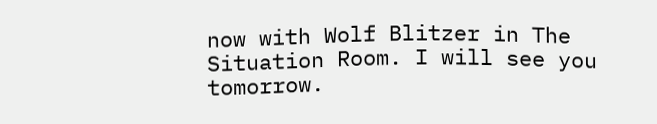now with Wolf Blitzer in The Situation Room. I will see you tomorrow.